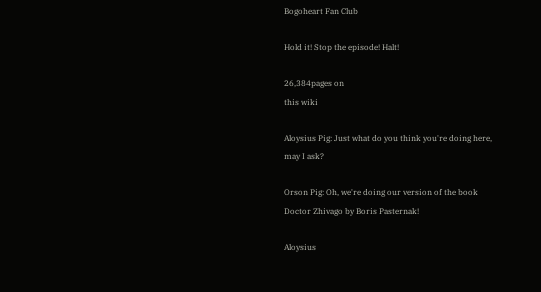Bogoheart Fan Club

Hold it! Stop the episode! Halt!

26,384pages on
this wiki

Aloysius Pig: Just what do you think you're doing here, may I ask?

Orson Pig: Oh, we're doing our version of the book Doctor Zhivago by Boris Pasternak!

Aloysius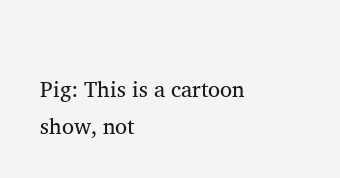Pig: This is a cartoon show, not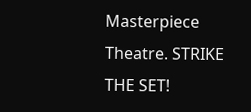Masterpiece Theatre. STRIKE THE SET!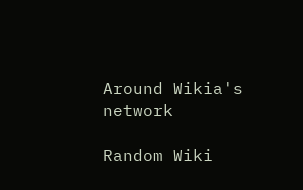Around Wikia's network

Random Wiki